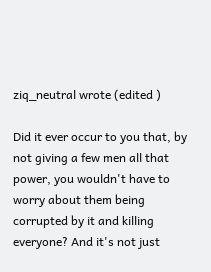ziq_neutral wrote (edited )

Did it ever occur to you that, by not giving a few men all that power, you wouldn't have to worry about them being corrupted by it and killing everyone? And it's not just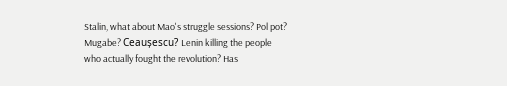Stalin, what about Mao's struggle sessions? Pol pot? Mugabe? Ceaușescu? Lenin killing the people who actually fought the revolution? Has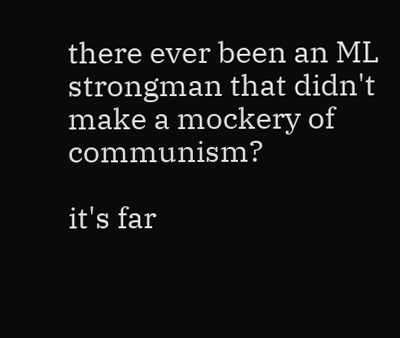there ever been an ML strongman that didn't make a mockery of communism?

it's far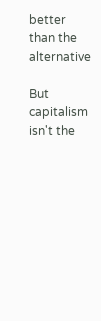better than the alternative

But capitalism isn't the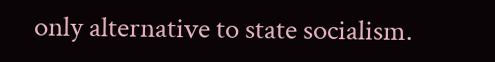only alternative to state socialism.